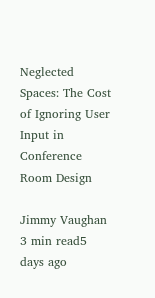Neglected Spaces: The Cost of Ignoring User Input in Conference Room Design

Jimmy Vaughan
3 min read5 days ago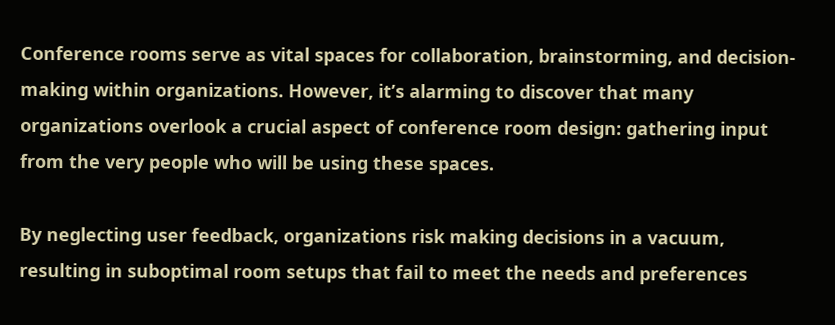Conference rooms serve as vital spaces for collaboration, brainstorming, and decision-making within organizations. However, it’s alarming to discover that many organizations overlook a crucial aspect of conference room design: gathering input from the very people who will be using these spaces.

By neglecting user feedback, organizations risk making decisions in a vacuum, resulting in suboptimal room setups that fail to meet the needs and preferences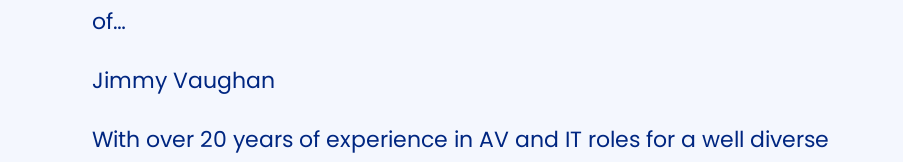of…

Jimmy Vaughan

With over 20 years of experience in AV and IT roles for a well diverse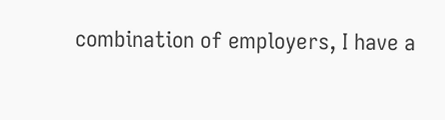combination of employers, I have a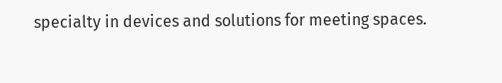specialty in devices and solutions for meeting spaces.